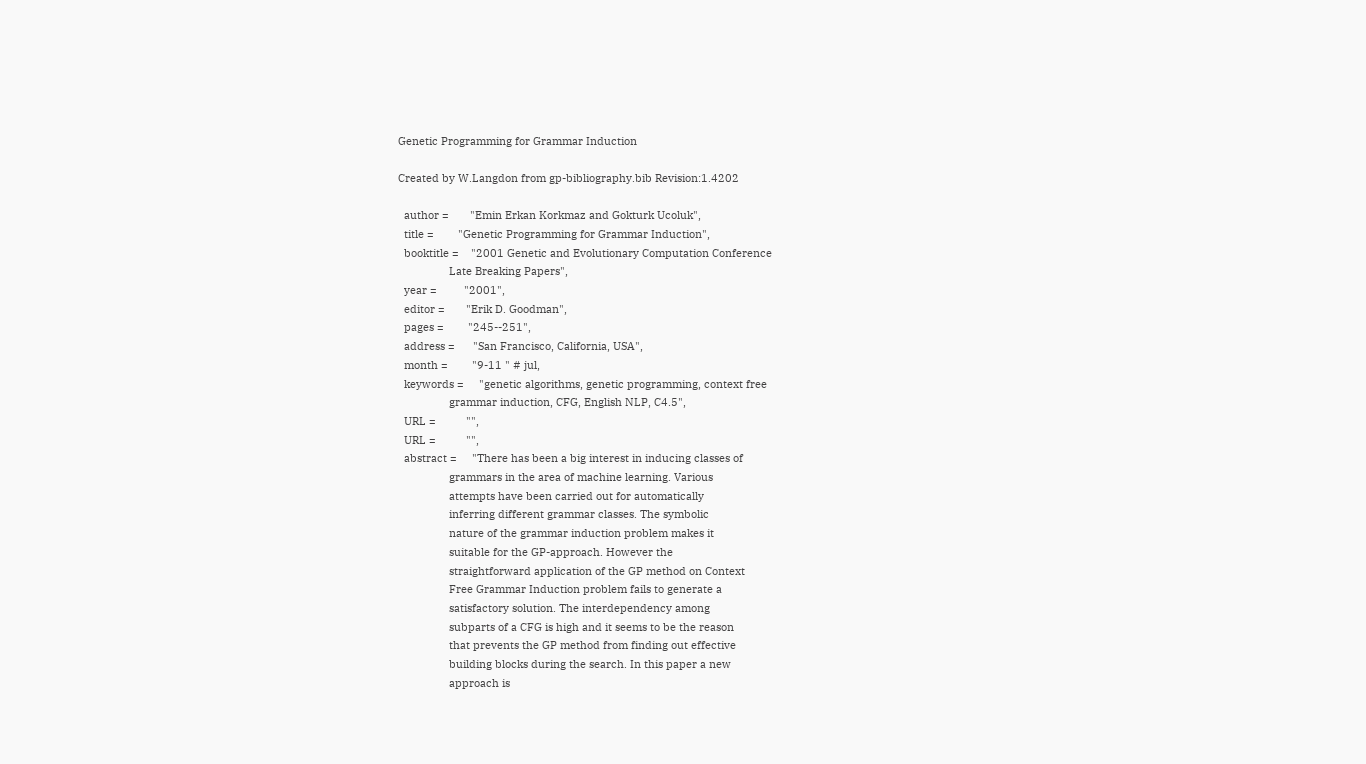Genetic Programming for Grammar Induction

Created by W.Langdon from gp-bibliography.bib Revision:1.4202

  author =       "Emin Erkan Korkmaz and Gokturk Ucoluk",
  title =        "Genetic Programming for Grammar Induction",
  booktitle =    "2001 Genetic and Evolutionary Computation Conference
                 Late Breaking Papers",
  year =         "2001",
  editor =       "Erik D. Goodman",
  pages =        "245--251",
  address =      "San Francisco, California, USA",
  month =        "9-11 " # jul,
  keywords =     "genetic algorithms, genetic programming, context free
                 grammar induction, CFG, English NLP, C4.5",
  URL =          "",
  URL =          "",
  abstract =     "There has been a big interest in inducing classes of
                 grammars in the area of machine learning. Various
                 attempts have been carried out for automatically
                 inferring different grammar classes. The symbolic
                 nature of the grammar induction problem makes it
                 suitable for the GP-approach. However the
                 straightforward application of the GP method on Context
                 Free Grammar Induction problem fails to generate a
                 satisfactory solution. The interdependency among
                 subparts of a CFG is high and it seems to be the reason
                 that prevents the GP method from finding out effective
                 building blocks during the search. In this paper a new
                 approach is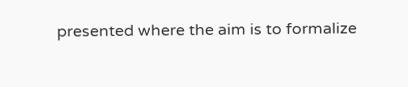presented where the aim is to formalize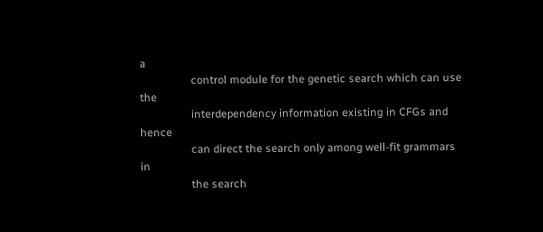a
                 control module for the genetic search which can use the
                 interdependency information existing in CFGs and hence
                 can direct the search only among well-fit grammars in
                 the search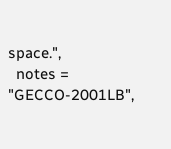space.",
  notes =        "GECCO-2001LB",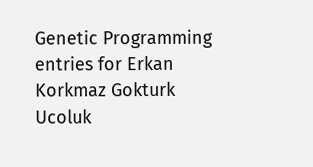Genetic Programming entries for Erkan Korkmaz Gokturk Ucoluk